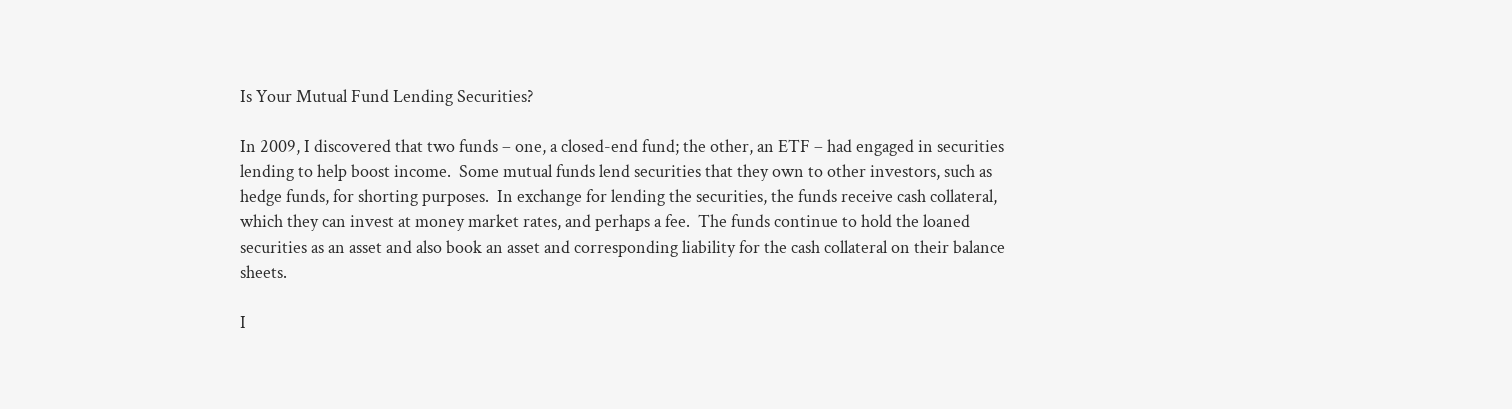Is Your Mutual Fund Lending Securities?

In 2009, I discovered that two funds – one, a closed-end fund; the other, an ETF – had engaged in securities lending to help boost income.  Some mutual funds lend securities that they own to other investors, such as hedge funds, for shorting purposes.  In exchange for lending the securities, the funds receive cash collateral, which they can invest at money market rates, and perhaps a fee.  The funds continue to hold the loaned securities as an asset and also book an asset and corresponding liability for the cash collateral on their balance sheets.

I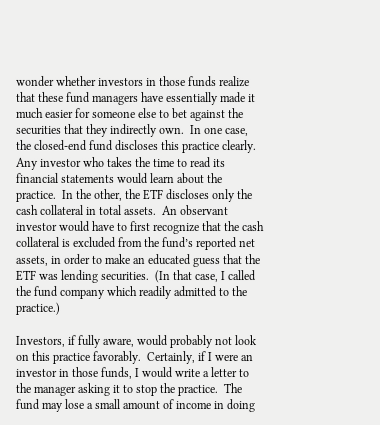wonder whether investors in those funds realize that these fund managers have essentially made it much easier for someone else to bet against the securities that they indirectly own.  In one case, the closed-end fund discloses this practice clearly.  Any investor who takes the time to read its financial statements would learn about the practice.  In the other, the ETF discloses only the cash collateral in total assets.  An observant investor would have to first recognize that the cash collateral is excluded from the fund’s reported net assets, in order to make an educated guess that the ETF was lending securities.  (In that case, I called the fund company which readily admitted to the practice.)

Investors, if fully aware, would probably not look on this practice favorably.  Certainly, if I were an investor in those funds, I would write a letter to the manager asking it to stop the practice.  The fund may lose a small amount of income in doing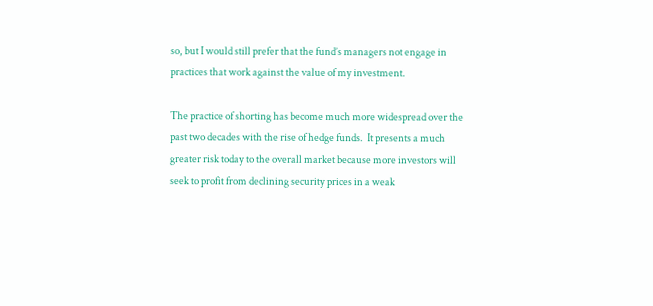so, but I would still prefer that the fund’s managers not engage in practices that work against the value of my investment.

The practice of shorting has become much more widespread over the past two decades with the rise of hedge funds.  It presents a much greater risk today to the overall market because more investors will seek to profit from declining security prices in a weak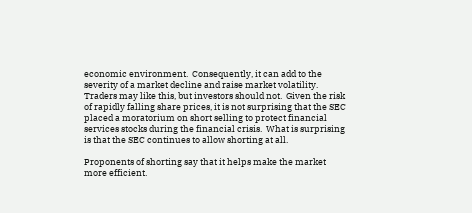economic environment.  Consequently, it can add to the severity of a market decline and raise market volatility.  Traders may like this, but investors should not.  Given the risk of rapidly falling share prices, it is not surprising that the SEC placed a moratorium on short selling to protect financial services stocks during the financial crisis.  What is surprising is that the SEC continues to allow shorting at all.

Proponents of shorting say that it helps make the market more efficient.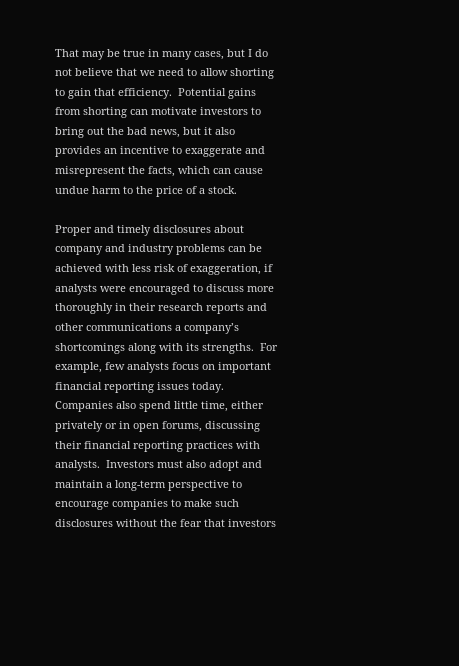That may be true in many cases, but I do not believe that we need to allow shorting to gain that efficiency.  Potential gains from shorting can motivate investors to bring out the bad news, but it also provides an incentive to exaggerate and misrepresent the facts, which can cause undue harm to the price of a stock.

Proper and timely disclosures about company and industry problems can be achieved with less risk of exaggeration, if analysts were encouraged to discuss more thoroughly in their research reports and other communications a company’s shortcomings along with its strengths.  For example, few analysts focus on important financial reporting issues today.  Companies also spend little time, either privately or in open forums, discussing their financial reporting practices with analysts.  Investors must also adopt and maintain a long-term perspective to encourage companies to make such disclosures without the fear that investors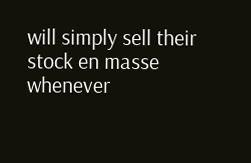will simply sell their stock en masse whenever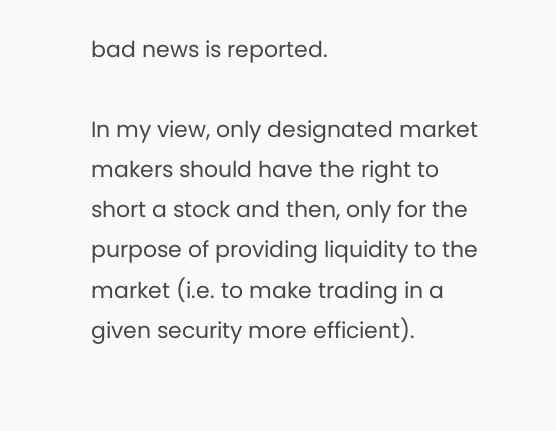bad news is reported.

In my view, only designated market makers should have the right to short a stock and then, only for the purpose of providing liquidity to the market (i.e. to make trading in a given security more efficient).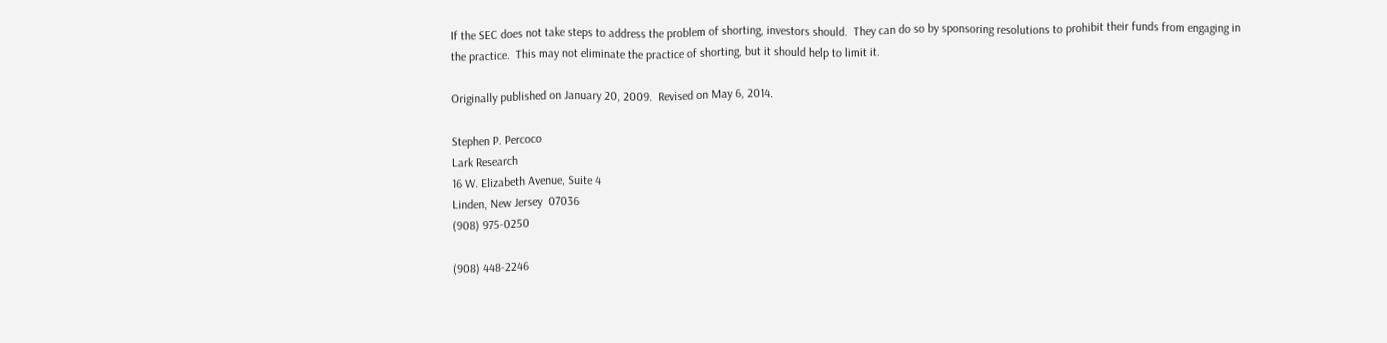If the SEC does not take steps to address the problem of shorting, investors should.  They can do so by sponsoring resolutions to prohibit their funds from engaging in the practice.  This may not eliminate the practice of shorting, but it should help to limit it.

Originally published on January 20, 2009.  Revised on May 6, 2014.

Stephen P. Percoco
Lark Research
16 W. Elizabeth Avenue, Suite 4
Linden, New Jersey  07036
(908) 975-0250

(908) 448-2246